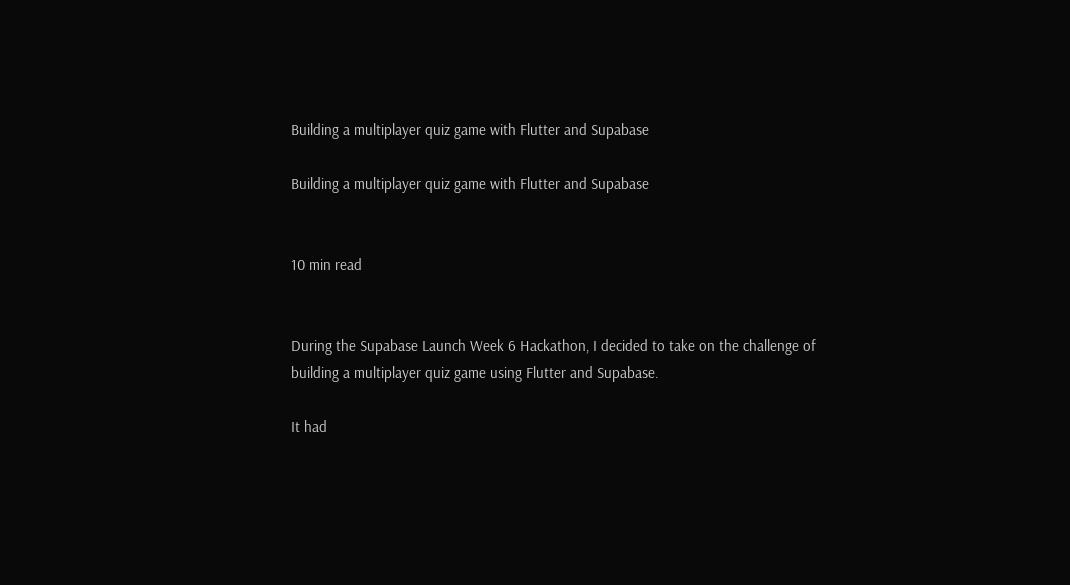Building a multiplayer quiz game with Flutter and Supabase

Building a multiplayer quiz game with Flutter and Supabase


10 min read


During the Supabase Launch Week 6 Hackathon, I decided to take on the challenge of building a multiplayer quiz game using Flutter and Supabase.

It had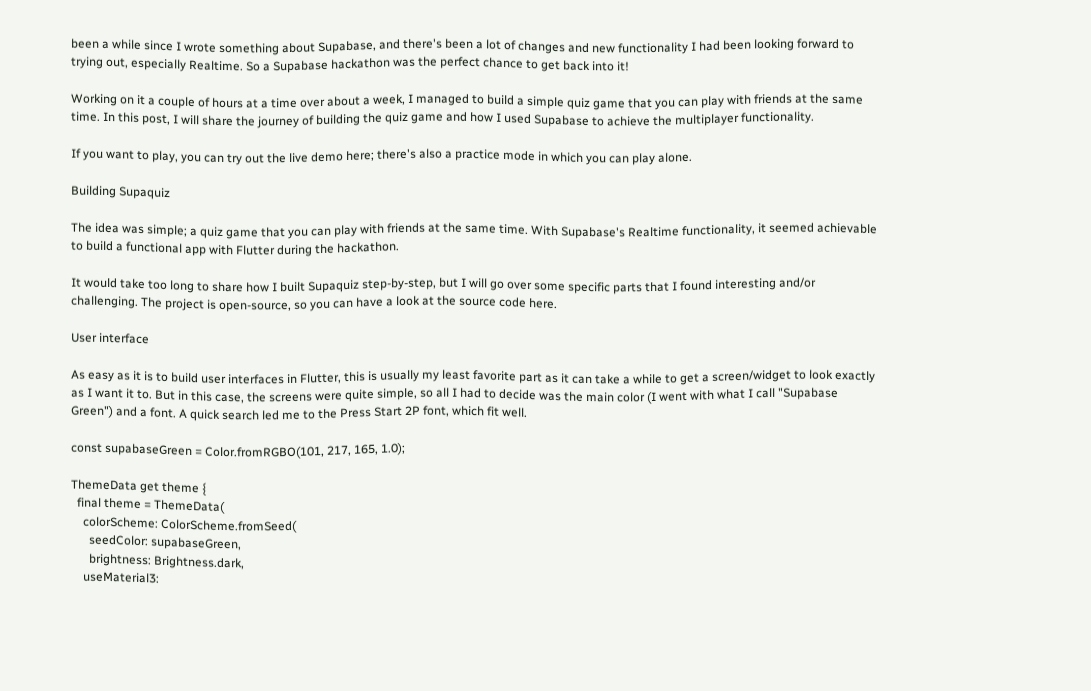been a while since I wrote something about Supabase, and there's been a lot of changes and new functionality I had been looking forward to trying out, especially Realtime. So a Supabase hackathon was the perfect chance to get back into it!

Working on it a couple of hours at a time over about a week, I managed to build a simple quiz game that you can play with friends at the same time. In this post, I will share the journey of building the quiz game and how I used Supabase to achieve the multiplayer functionality.

If you want to play, you can try out the live demo here; there's also a practice mode in which you can play alone.

Building Supaquiz

The idea was simple; a quiz game that you can play with friends at the same time. With Supabase's Realtime functionality, it seemed achievable to build a functional app with Flutter during the hackathon.

It would take too long to share how I built Supaquiz step-by-step, but I will go over some specific parts that I found interesting and/or challenging. The project is open-source, so you can have a look at the source code here.

User interface

As easy as it is to build user interfaces in Flutter, this is usually my least favorite part as it can take a while to get a screen/widget to look exactly as I want it to. But in this case, the screens were quite simple, so all I had to decide was the main color (I went with what I call "Supabase Green") and a font. A quick search led me to the Press Start 2P font, which fit well.

const supabaseGreen = Color.fromRGBO(101, 217, 165, 1.0);

ThemeData get theme {
  final theme = ThemeData(
    colorScheme: ColorScheme.fromSeed(
      seedColor: supabaseGreen,
      brightness: Brightness.dark,
    useMaterial3: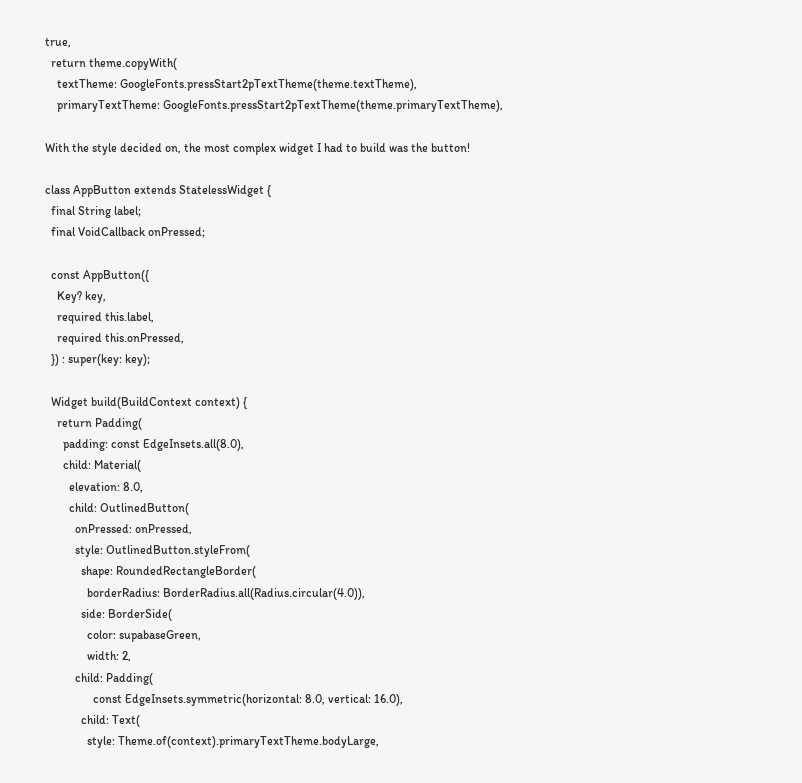true,
  return theme.copyWith(
    textTheme: GoogleFonts.pressStart2pTextTheme(theme.textTheme),
    primaryTextTheme: GoogleFonts.pressStart2pTextTheme(theme.primaryTextTheme),

With the style decided on, the most complex widget I had to build was the button!

class AppButton extends StatelessWidget {
  final String label;
  final VoidCallback onPressed;

  const AppButton({
    Key? key,
    required this.label,
    required this.onPressed,
  }) : super(key: key);

  Widget build(BuildContext context) {
    return Padding(
      padding: const EdgeInsets.all(8.0),
      child: Material(
        elevation: 8.0,
        child: OutlinedButton(
          onPressed: onPressed,
          style: OutlinedButton.styleFrom(
            shape: RoundedRectangleBorder(
              borderRadius: BorderRadius.all(Radius.circular(4.0)),
            side: BorderSide(
              color: supabaseGreen,
              width: 2,
          child: Padding(
                const EdgeInsets.symmetric(horizontal: 8.0, vertical: 16.0),
            child: Text(
              style: Theme.of(context).primaryTextTheme.bodyLarge,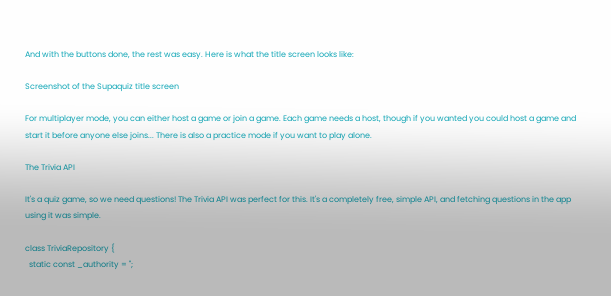And with the buttons done, the rest was easy. Here is what the title screen looks like:

Screenshot of the Supaquiz title screen

For multiplayer mode, you can either host a game or join a game. Each game needs a host, though if you wanted you could host a game and start it before anyone else joins... There is also a practice mode if you want to play alone.

The Trivia API

It's a quiz game, so we need questions! The Trivia API was perfect for this. It's a completely free, simple API, and fetching questions in the app using it was simple.

class TriviaRepository {
  static const _authority = '';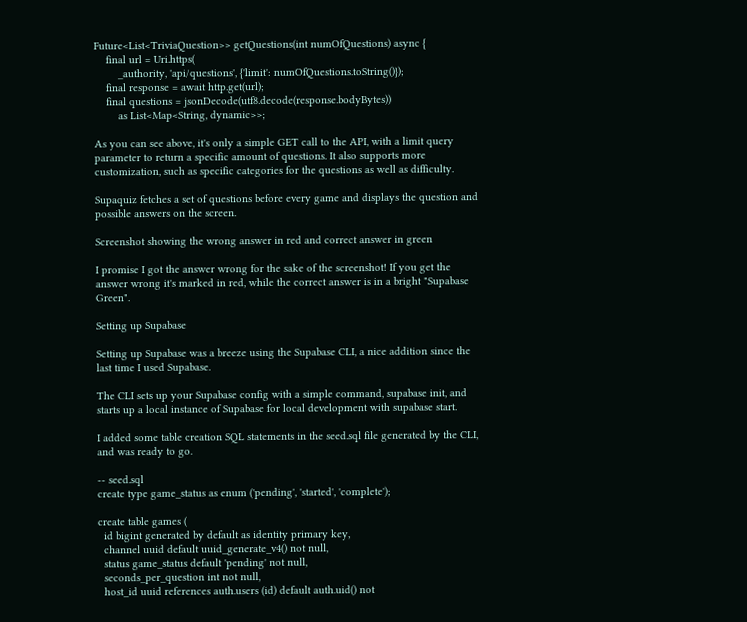Future<List<TriviaQuestion>> getQuestions(int numOfQuestions) async {
    final url = Uri.https(
        _authority, 'api/questions', {'limit': numOfQuestions.toString()});
    final response = await http.get(url);
    final questions = jsonDecode(utf8.decode(response.bodyBytes))
        as List<Map<String, dynamic>>;

As you can see above, it's only a simple GET call to the API, with a limit query parameter to return a specific amount of questions. It also supports more customization, such as specific categories for the questions as well as difficulty.

Supaquiz fetches a set of questions before every game and displays the question and possible answers on the screen.

Screenshot showing the wrong answer in red and correct answer in green

I promise I got the answer wrong for the sake of the screenshot! If you get the answer wrong it's marked in red, while the correct answer is in a bright "Supabase Green".

Setting up Supabase

Setting up Supabase was a breeze using the Supabase CLI, a nice addition since the last time I used Supabase.

The CLI sets up your Supabase config with a simple command, supabase init, and starts up a local instance of Supabase for local development with supabase start.

I added some table creation SQL statements in the seed.sql file generated by the CLI, and was ready to go.

-- seed.sql
create type game_status as enum ('pending', 'started', 'complete');

create table games (
  id bigint generated by default as identity primary key,
  channel uuid default uuid_generate_v4() not null,
  status game_status default 'pending' not null,
  seconds_per_question int not null,
  host_id uuid references auth.users (id) default auth.uid() not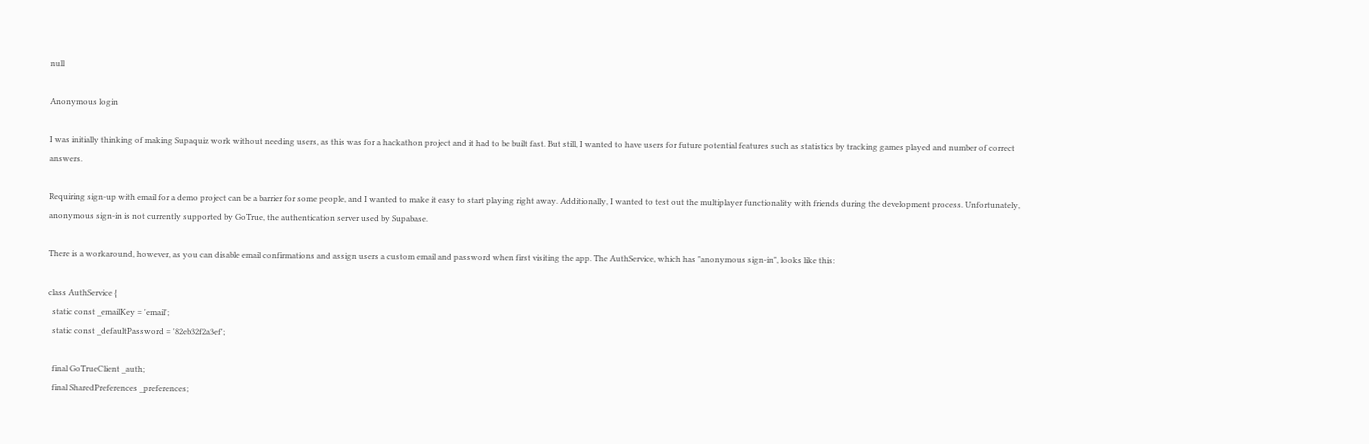null

Anonymous login

I was initially thinking of making Supaquiz work without needing users, as this was for a hackathon project and it had to be built fast. But still, I wanted to have users for future potential features such as statistics by tracking games played and number of correct answers.

Requiring sign-up with email for a demo project can be a barrier for some people, and I wanted to make it easy to start playing right away. Additionally, I wanted to test out the multiplayer functionality with friends during the development process. Unfortunately, anonymous sign-in is not currently supported by GoTrue, the authentication server used by Supabase.

There is a workaround, however, as you can disable email confirmations and assign users a custom email and password when first visiting the app. The AuthService, which has "anonymous sign-in", looks like this:

class AuthService {
  static const _emailKey = 'email';
  static const _defaultPassword = '82eb32f2a3ef';

  final GoTrueClient _auth;
  final SharedPreferences _preferences;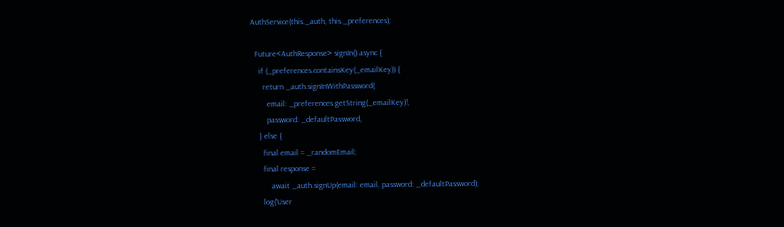AuthService(this._auth, this._preferences);

  Future<AuthResponse> signIn() async {
    if (_preferences.containsKey(_emailKey)) {
      return _auth.signInWithPassword(
        email: _preferences.getString(_emailKey)!,
        password: _defaultPassword,
    } else {
      final email = _randomEmail;
      final response =
          await _auth.signUp(email: email, password: _defaultPassword);
      log('User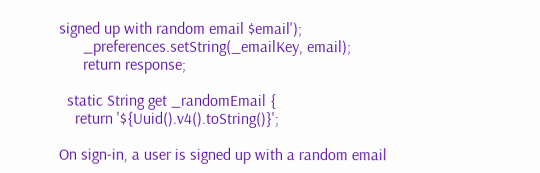signed up with random email $email');
      _preferences.setString(_emailKey, email);
      return response;

  static String get _randomEmail {
    return '${Uuid().v4().toString()}';

On sign-in, a user is signed up with a random email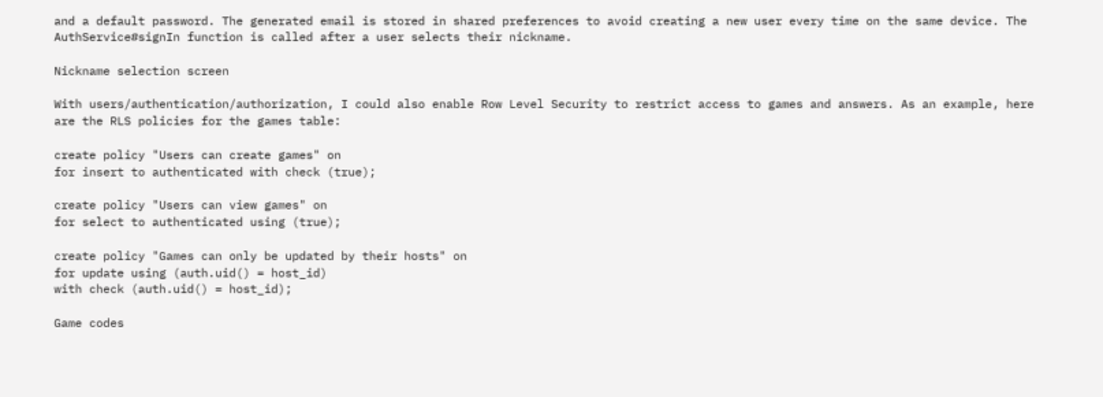and a default password. The generated email is stored in shared preferences to avoid creating a new user every time on the same device. The AuthService#signIn function is called after a user selects their nickname.

Nickname selection screen

With users/authentication/authorization, I could also enable Row Level Security to restrict access to games and answers. As an example, here are the RLS policies for the games table:

create policy "Users can create games" on
for insert to authenticated with check (true);

create policy "Users can view games" on
for select to authenticated using (true);

create policy "Games can only be updated by their hosts" on
for update using (auth.uid() = host_id)
with check (auth.uid() = host_id);

Game codes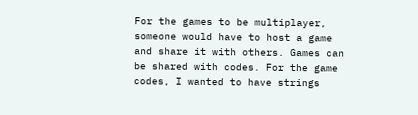For the games to be multiplayer, someone would have to host a game and share it with others. Games can be shared with codes. For the game codes, I wanted to have strings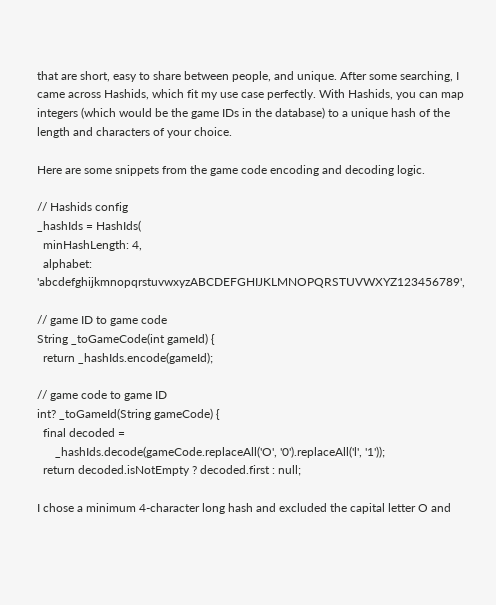that are short, easy to share between people, and unique. After some searching, I came across Hashids, which fit my use case perfectly. With Hashids, you can map integers (which would be the game IDs in the database) to a unique hash of the length and characters of your choice.

Here are some snippets from the game code encoding and decoding logic.

// Hashids config
_hashIds = HashIds(
  minHashLength: 4,
  alphabet: 'abcdefghijkmnopqrstuvwxyzABCDEFGHIJKLMNOPQRSTUVWXYZ123456789',

// game ID to game code
String _toGameCode(int gameId) {
  return _hashIds.encode(gameId);

// game code to game ID
int? _toGameId(String gameCode) {
  final decoded =
      _hashIds.decode(gameCode.replaceAll('O', '0').replaceAll('l', '1'));
  return decoded.isNotEmpty ? decoded.first : null;

I chose a minimum 4-character long hash and excluded the capital letter O and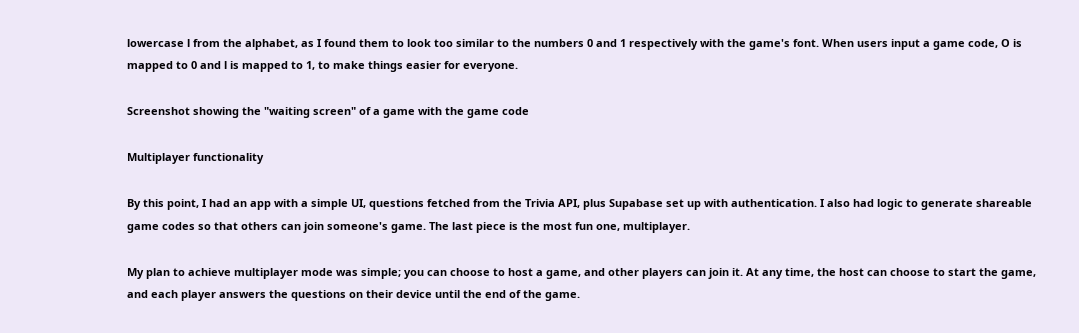lowercase l from the alphabet, as I found them to look too similar to the numbers 0 and 1 respectively with the game's font. When users input a game code, O is mapped to 0 and l is mapped to 1, to make things easier for everyone.

Screenshot showing the "waiting screen" of a game with the game code

Multiplayer functionality

By this point, I had an app with a simple UI, questions fetched from the Trivia API, plus Supabase set up with authentication. I also had logic to generate shareable game codes so that others can join someone's game. The last piece is the most fun one, multiplayer.

My plan to achieve multiplayer mode was simple; you can choose to host a game, and other players can join it. At any time, the host can choose to start the game, and each player answers the questions on their device until the end of the game.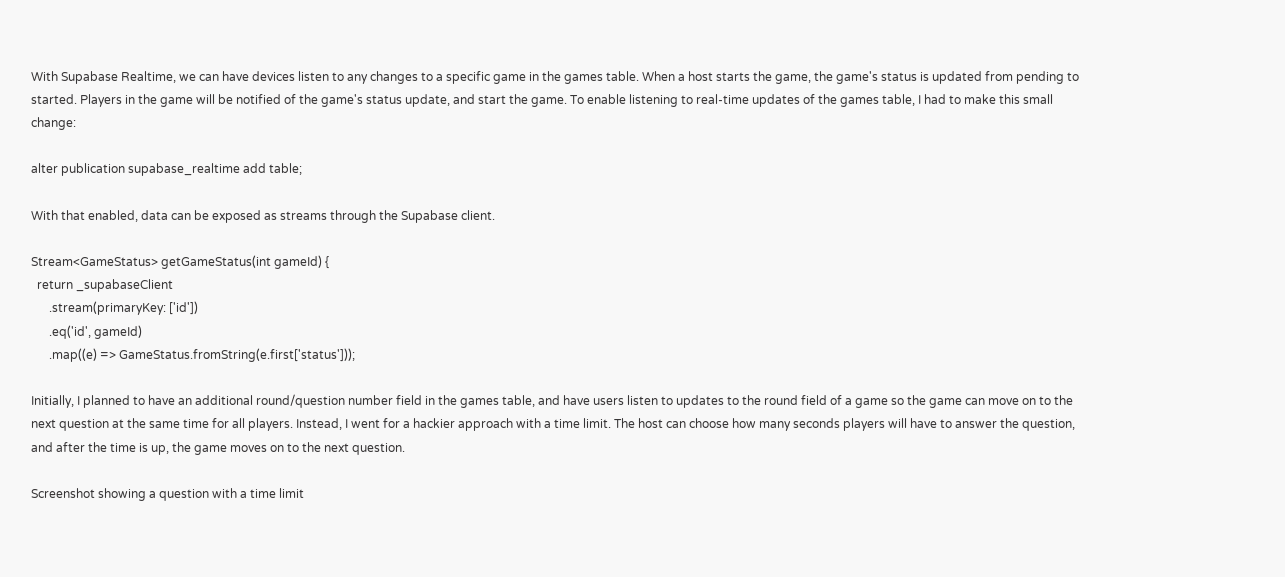With Supabase Realtime, we can have devices listen to any changes to a specific game in the games table. When a host starts the game, the game's status is updated from pending to started. Players in the game will be notified of the game's status update, and start the game. To enable listening to real-time updates of the games table, I had to make this small change:

alter publication supabase_realtime add table;

With that enabled, data can be exposed as streams through the Supabase client.

Stream<GameStatus> getGameStatus(int gameId) {
  return _supabaseClient
      .stream(primaryKey: ['id'])
      .eq('id', gameId)
      .map((e) => GameStatus.fromString(e.first['status']));

Initially, I planned to have an additional round/question number field in the games table, and have users listen to updates to the round field of a game so the game can move on to the next question at the same time for all players. Instead, I went for a hackier approach with a time limit. The host can choose how many seconds players will have to answer the question, and after the time is up, the game moves on to the next question.

Screenshot showing a question with a time limit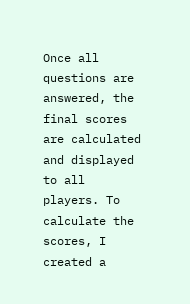Once all questions are answered, the final scores are calculated and displayed to all players. To calculate the scores, I created a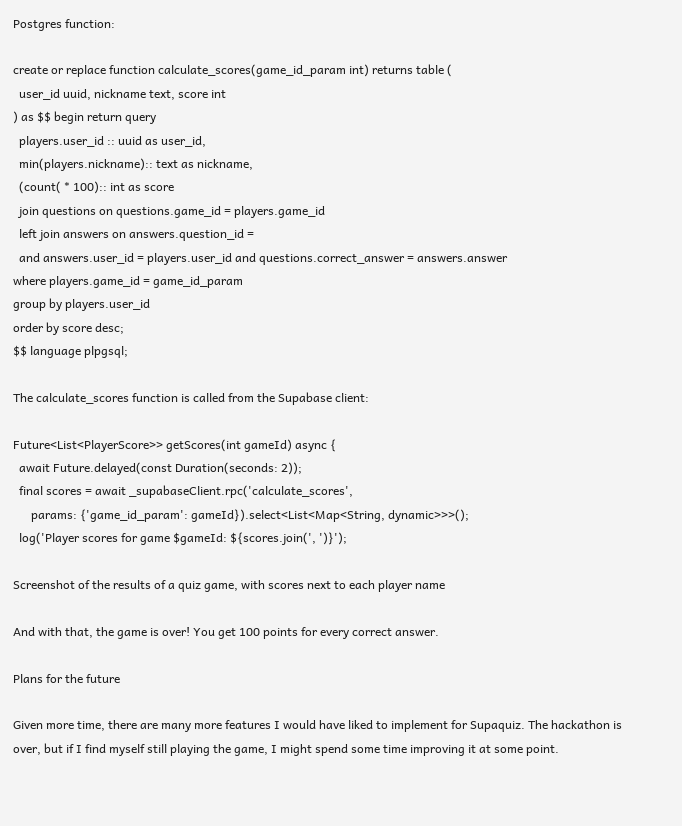Postgres function:

create or replace function calculate_scores(game_id_param int) returns table (
  user_id uuid, nickname text, score int
) as $$ begin return query
  players.user_id :: uuid as user_id,
  min(players.nickname):: text as nickname,
  (count( * 100):: int as score
  join questions on questions.game_id = players.game_id
  left join answers on answers.question_id =
  and answers.user_id = players.user_id and questions.correct_answer = answers.answer
where players.game_id = game_id_param
group by players.user_id
order by score desc;
$$ language plpgsql;

The calculate_scores function is called from the Supabase client:

Future<List<PlayerScore>> getScores(int gameId) async {
  await Future.delayed(const Duration(seconds: 2));
  final scores = await _supabaseClient.rpc('calculate_scores',
      params: {'game_id_param': gameId}).select<List<Map<String, dynamic>>>();
  log('Player scores for game $gameId: ${scores.join(', ')}');

Screenshot of the results of a quiz game, with scores next to each player name

And with that, the game is over! You get 100 points for every correct answer.

Plans for the future

Given more time, there are many more features I would have liked to implement for Supaquiz. The hackathon is over, but if I find myself still playing the game, I might spend some time improving it at some point.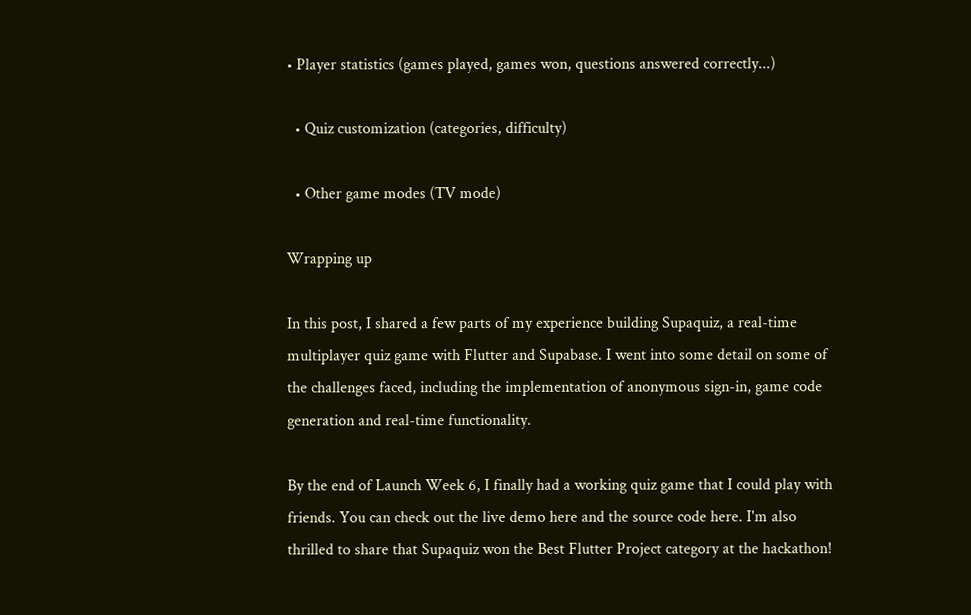• Player statistics (games played, games won, questions answered correctly...)

  • Quiz customization (categories, difficulty)

  • Other game modes (TV mode)

Wrapping up

In this post, I shared a few parts of my experience building Supaquiz, a real-time multiplayer quiz game with Flutter and Supabase. I went into some detail on some of the challenges faced, including the implementation of anonymous sign-in, game code generation and real-time functionality.

By the end of Launch Week 6, I finally had a working quiz game that I could play with friends. You can check out the live demo here and the source code here. I'm also thrilled to share that Supaquiz won the Best Flutter Project category at the hackathon!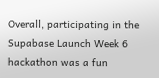Overall, participating in the Supabase Launch Week 6 hackathon was a fun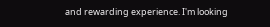and rewarding experience. I'm looking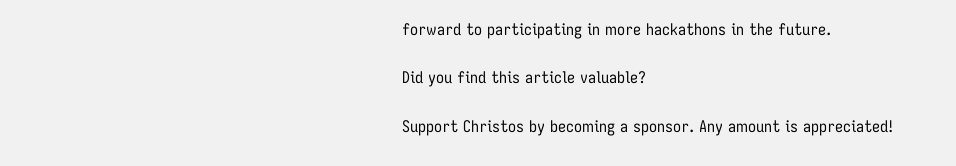forward to participating in more hackathons in the future.

Did you find this article valuable?

Support Christos by becoming a sponsor. Any amount is appreciated!